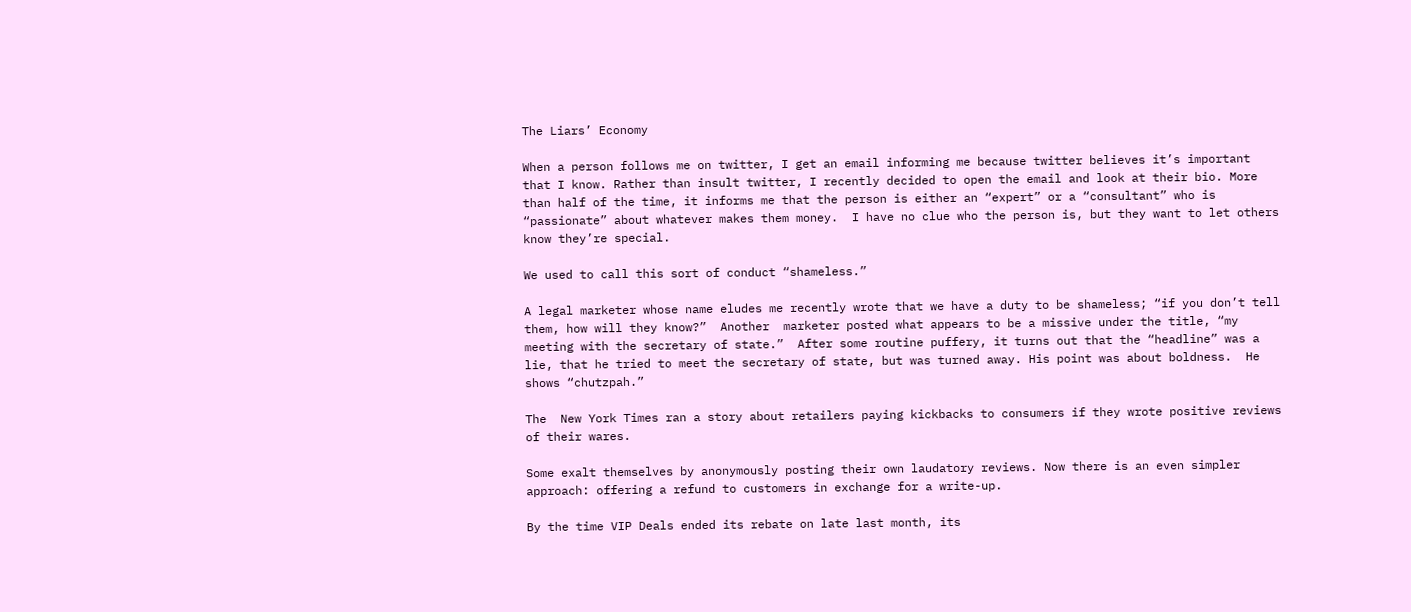The Liars’ Economy

When a person follows me on twitter, I get an email informing me because twitter believes it’s important that I know. Rather than insult twitter, I recently decided to open the email and look at their bio. More than half of the time, it informs me that the person is either an “expert” or a “consultant” who is “passionate” about whatever makes them money.  I have no clue who the person is, but they want to let others know they’re special.

We used to call this sort of conduct “shameless.”

A legal marketer whose name eludes me recently wrote that we have a duty to be shameless; “if you don’t tell them, how will they know?”  Another  marketer posted what appears to be a missive under the title, “my meeting with the secretary of state.”  After some routine puffery, it turns out that the “headline” was a lie, that he tried to meet the secretary of state, but was turned away. His point was about boldness.  He shows “chutzpah.”

The  New York Times ran a story about retailers paying kickbacks to consumers if they wrote positive reviews of their wares.

Some exalt themselves by anonymously posting their own laudatory reviews. Now there is an even simpler approach: offering a refund to customers in exchange for a write-up.

By the time VIP Deals ended its rebate on late last month, its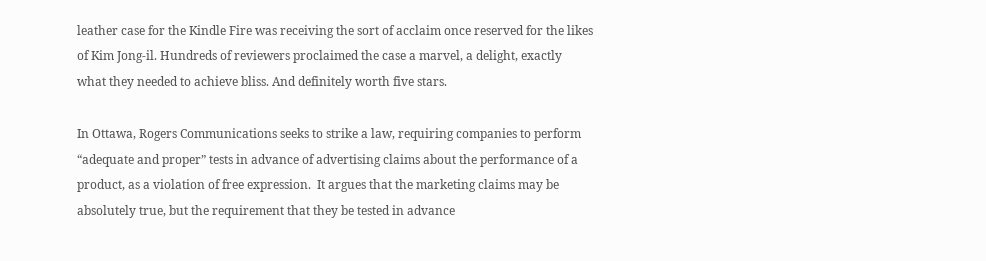leather case for the Kindle Fire was receiving the sort of acclaim once reserved for the likes of Kim Jong-il. Hundreds of reviewers proclaimed the case a marvel, a delight, exactly what they needed to achieve bliss. And definitely worth five stars.

In Ottawa, Rogers Communications seeks to strike a law, requiring companies to perform “adequate and proper” tests in advance of advertising claims about the performance of a product, as a violation of free expression.  It argues that the marketing claims may be absolutely true, but the requirement that they be tested in advance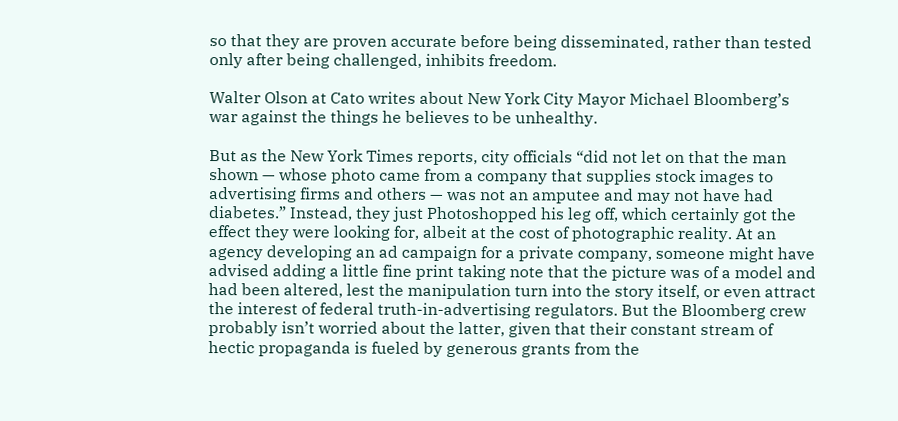so that they are proven accurate before being disseminated, rather than tested only after being challenged, inhibits freedom.

Walter Olson at Cato writes about New York City Mayor Michael Bloomberg’s war against the things he believes to be unhealthy.

But as the New York Times reports, city officials “did not let on that the man shown — whose photo came from a company that supplies stock images to advertising firms and others — was not an amputee and may not have had diabetes.” Instead, they just Photoshopped his leg off, which certainly got the effect they were looking for, albeit at the cost of photographic reality. At an agency developing an ad campaign for a private company, someone might have advised adding a little fine print taking note that the picture was of a model and had been altered, lest the manipulation turn into the story itself, or even attract the interest of federal truth-in-advertising regulators. But the Bloomberg crew probably isn’t worried about the latter, given that their constant stream of hectic propaganda is fueled by generous grants from the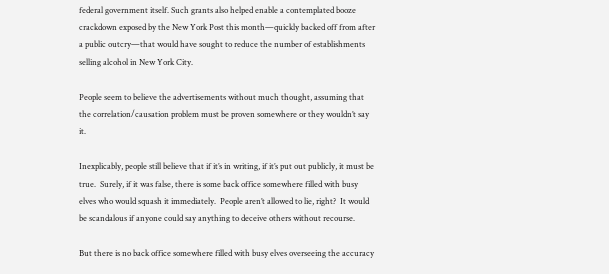federal government itself. Such grants also helped enable a contemplated booze crackdown exposed by the New York Post this month—quickly backed off from after a public outcry—that would have sought to reduce the number of establishments selling alcohol in New York City.

People seem to believe the advertisements without much thought, assuming that the correlation/causation problem must be proven somewhere or they wouldn’t say it.

Inexplicably, people still believe that if it’s in writing, if it’s put out publicly, it must be true.  Surely, if it was false, there is some back office somewhere filled with busy elves who would squash it immediately.  People aren’t allowed to lie, right?  It would be scandalous if anyone could say anything to deceive others without recourse.

But there is no back office somewhere filled with busy elves overseeing the accuracy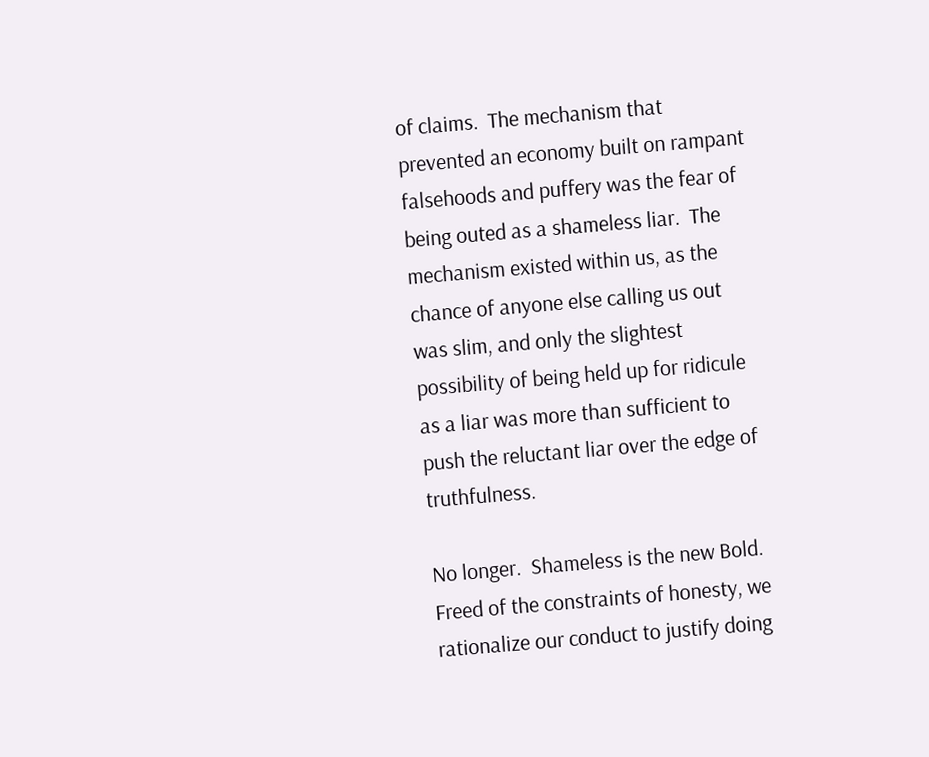of claims.  The mechanism that prevented an economy built on rampant falsehoods and puffery was the fear of being outed as a shameless liar.  The mechanism existed within us, as the chance of anyone else calling us out was slim, and only the slightest possibility of being held up for ridicule as a liar was more than sufficient to push the reluctant liar over the edge of truthfulness.

No longer.  Shameless is the new Bold.  Freed of the constraints of honesty, we rationalize our conduct to justify doing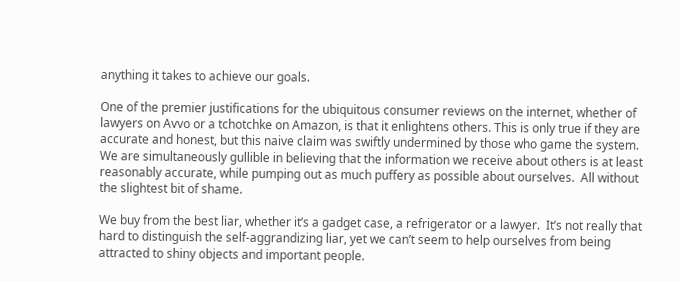anything it takes to achieve our goals.

One of the premier justifications for the ubiquitous consumer reviews on the internet, whether of lawyers on Avvo or a tchotchke on Amazon, is that it enlightens others. This is only true if they are accurate and honest, but this naive claim was swiftly undermined by those who game the system.  We are simultaneously gullible in believing that the information we receive about others is at least reasonably accurate, while pumping out as much puffery as possible about ourselves.  All without the slightest bit of shame.

We buy from the best liar, whether it’s a gadget case, a refrigerator or a lawyer.  It’s not really that hard to distinguish the self-aggrandizing liar, yet we can’t seem to help ourselves from being attracted to shiny objects and important people.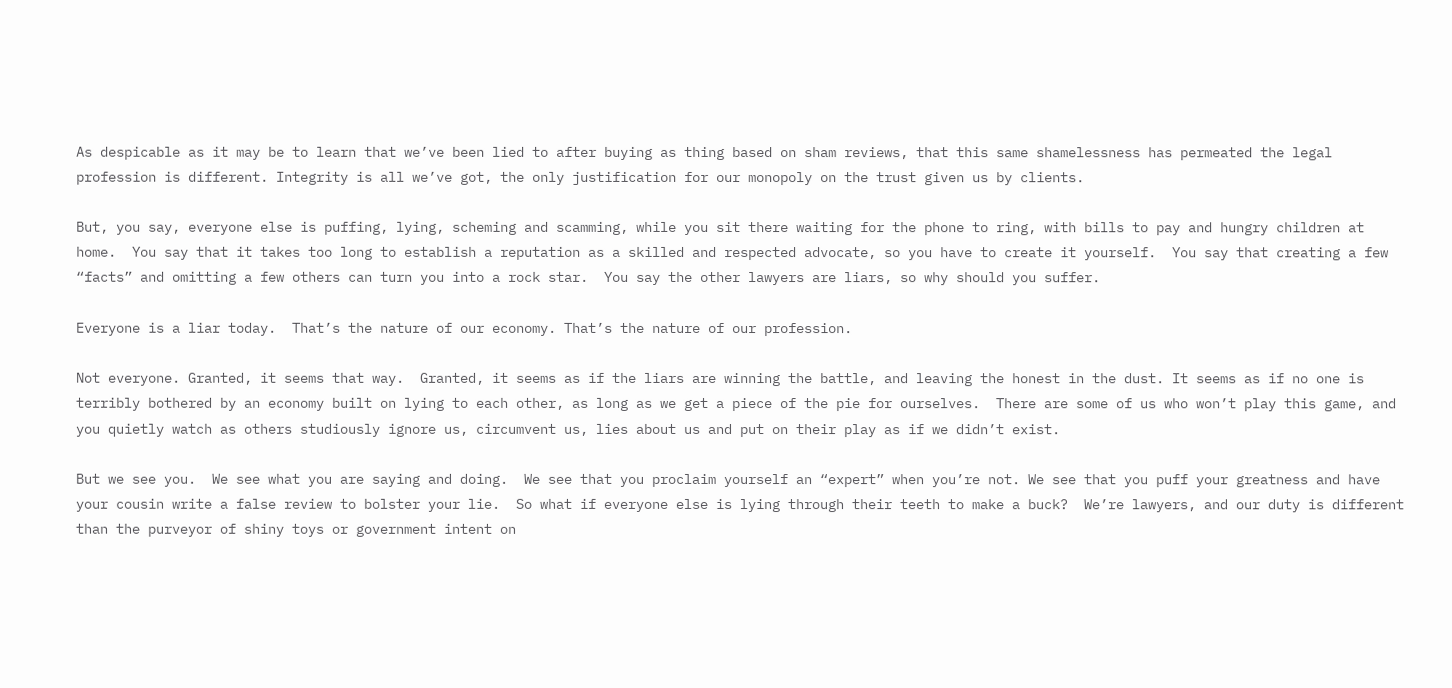As despicable as it may be to learn that we’ve been lied to after buying as thing based on sham reviews, that this same shamelessness has permeated the legal profession is different. Integrity is all we’ve got, the only justification for our monopoly on the trust given us by clients.

But, you say, everyone else is puffing, lying, scheming and scamming, while you sit there waiting for the phone to ring, with bills to pay and hungry children at home.  You say that it takes too long to establish a reputation as a skilled and respected advocate, so you have to create it yourself.  You say that creating a few “facts” and omitting a few others can turn you into a rock star.  You say the other lawyers are liars, so why should you suffer.

Everyone is a liar today.  That’s the nature of our economy. That’s the nature of our profession.

Not everyone. Granted, it seems that way.  Granted, it seems as if the liars are winning the battle, and leaving the honest in the dust. It seems as if no one is terribly bothered by an economy built on lying to each other, as long as we get a piece of the pie for ourselves.  There are some of us who won’t play this game, and you quietly watch as others studiously ignore us, circumvent us, lies about us and put on their play as if we didn’t exist.

But we see you.  We see what you are saying and doing.  We see that you proclaim yourself an “expert” when you’re not. We see that you puff your greatness and have your cousin write a false review to bolster your lie.  So what if everyone else is lying through their teeth to make a buck?  We’re lawyers, and our duty is different than the purveyor of shiny toys or government intent on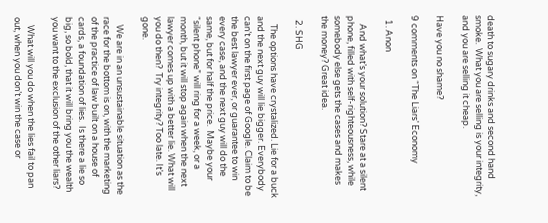death to sugary drinks and second hand smoke.  What you are selling is your integrity, and you are selling it cheap.

Have you no shame?

9 comments on “The Liars’ Economy

  1. Anon

    And what’s your solution? Stare at a silent phone, filled with self-righteousness, while somebody else gets the cases and makes the money? Great idea.

  2. SHG

    The options have crystalized. Lie for a buck and the next guy will lie bigger. Everybody can’t on the first page of Google. Claim to be the best lawyer ever, or guarantee to win every case, and the next guy will do the same, but for half the price.  Maybe your “silent phone” will ring for a week, or a month, but it will stop again when the next lawyer comes up with a better lie. What will you do then?  Try integrity? Too late. It’s gone.

    We are in an unsustainable situation as the race for the bottom is on, with the marketing of the practice of law built on a house of cards, a foundation of lies.  Is there a lie so big, so bold, that it will bring you the wealth you want to the exclusion of the other liars?

    What will you do when the lies fail to pan out, when you don’t win the case or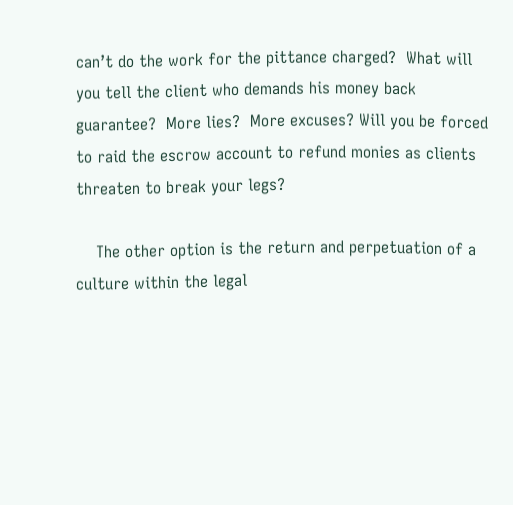can’t do the work for the pittance charged?  What will you tell the client who demands his money back guarantee?  More lies?  More excuses? Will you be forced to raid the escrow account to refund monies as clients threaten to break your legs?

    The other option is the return and perpetuation of a culture within the legal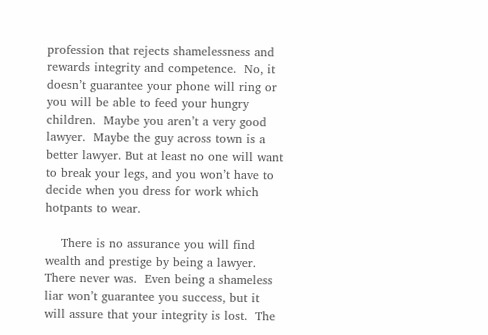profession that rejects shamelessness and rewards integrity and competence.  No, it doesn’t guarantee your phone will ring or you will be able to feed your hungry children.  Maybe you aren’t a very good lawyer.  Maybe the guy across town is a better lawyer. But at least no one will want to break your legs, and you won’t have to decide when you dress for work which hotpants to wear.

    There is no assurance you will find wealth and prestige by being a lawyer.  There never was.  Even being a shameless liar won’t guarantee you success, but it will assure that your integrity is lost.  The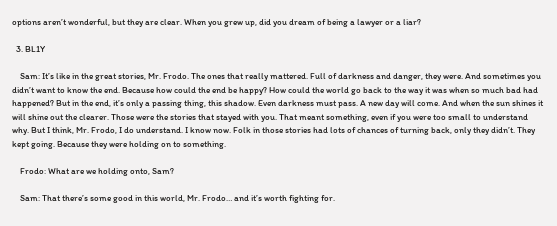options aren’t wonderful, but they are clear. When you grew up, did you dream of being a lawyer or a liar?

  3. BL1Y

    Sam: It’s like in the great stories, Mr. Frodo. The ones that really mattered. Full of darkness and danger, they were. And sometimes you didn’t want to know the end. Because how could the end be happy? How could the world go back to the way it was when so much bad had happened? But in the end, it’s only a passing thing, this shadow. Even darkness must pass. A new day will come. And when the sun shines it will shine out the clearer. Those were the stories that stayed with you. That meant something, even if you were too small to understand why. But I think, Mr. Frodo, I do understand. I know now. Folk in those stories had lots of chances of turning back, only they didn’t. They kept going. Because they were holding on to something.

    Frodo: What are we holding onto, Sam?

    Sam: That there’s some good in this world, Mr. Frodo… and it’s worth fighting for.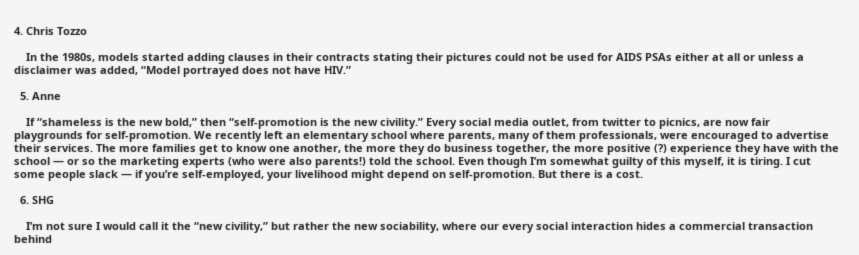4. Chris Tozzo

    In the 1980s, models started adding clauses in their contracts stating their pictures could not be used for AIDS PSAs either at all or unless a disclaimer was added, “Model portrayed does not have HIV.”

  5. Anne

    If “shameless is the new bold,” then “self-promotion is the new civility.” Every social media outlet, from twitter to picnics, are now fair playgrounds for self-promotion. We recently left an elementary school where parents, many of them professionals, were encouraged to advertise their services. The more families get to know one another, the more they do business together, the more positive (?) experience they have with the school — or so the marketing experts (who were also parents!) told the school. Even though I’m somewhat guilty of this myself, it is tiring. I cut some people slack — if you’re self-employed, your livelihood might depend on self-promotion. But there is a cost.

  6. SHG

    I’m not sure I would call it the “new civility,” but rather the new sociability, where our every social interaction hides a commercial transaction behind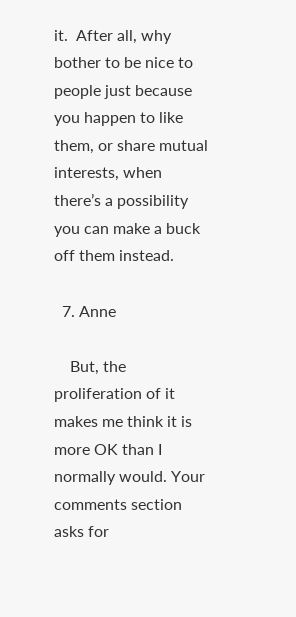it.  After all, why bother to be nice to people just because you happen to like them, or share mutual interests, when there’s a possibility you can make a buck off them instead.

  7. Anne

    But, the proliferation of it makes me think it is more OK than I normally would. Your comments section asks for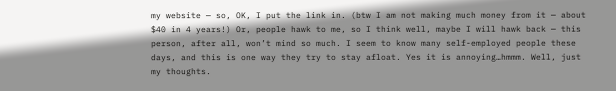my website — so, OK, I put the link in. (btw I am not making much money from it — about $40 in 4 years!) Or, people hawk to me, so I think well, maybe I will hawk back — this person, after all, won’t mind so much. I seem to know many self-employed people these days, and this is one way they try to stay afloat. Yes it is annoying…hmmm. Well, just my thoughts.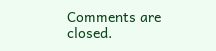Comments are closed.